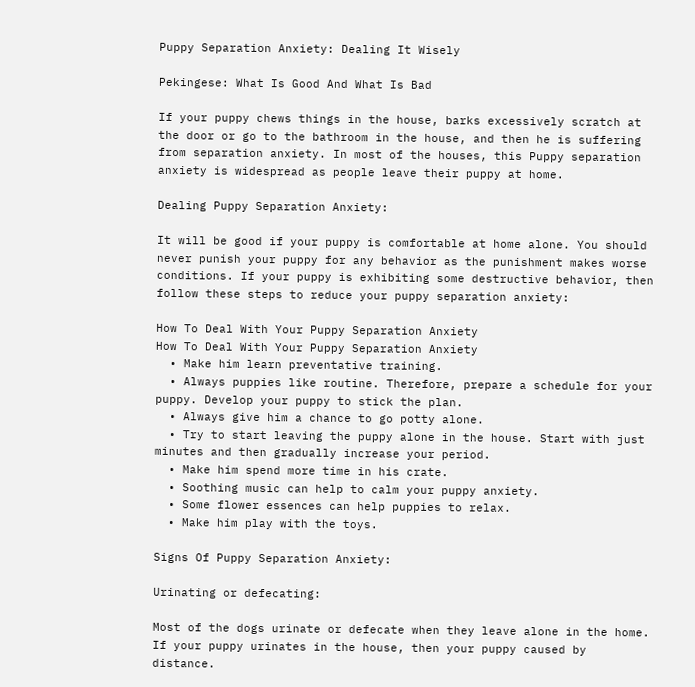Puppy Separation Anxiety: Dealing It Wisely

Pekingese: What Is Good And What Is Bad

If your puppy chews things in the house, barks excessively scratch at the door or go to the bathroom in the house, and then he is suffering from separation anxiety. In most of the houses, this Puppy separation anxiety is widespread as people leave their puppy at home.

Dealing Puppy Separation Anxiety:

It will be good if your puppy is comfortable at home alone. You should never punish your puppy for any behavior as the punishment makes worse conditions. If your puppy is exhibiting some destructive behavior, then follow these steps to reduce your puppy separation anxiety:

How To Deal With Your Puppy Separation Anxiety
How To Deal With Your Puppy Separation Anxiety
  • Make him learn preventative training.
  • Always puppies like routine. Therefore, prepare a schedule for your puppy. Develop your puppy to stick the plan.
  • Always give him a chance to go potty alone.
  • Try to start leaving the puppy alone in the house. Start with just minutes and then gradually increase your period.
  • Make him spend more time in his crate.
  • Soothing music can help to calm your puppy anxiety.
  • Some flower essences can help puppies to relax.
  • Make him play with the toys.

Signs Of Puppy Separation Anxiety:

Urinating or defecating:

Most of the dogs urinate or defecate when they leave alone in the home. If your puppy urinates in the house, then your puppy caused by distance.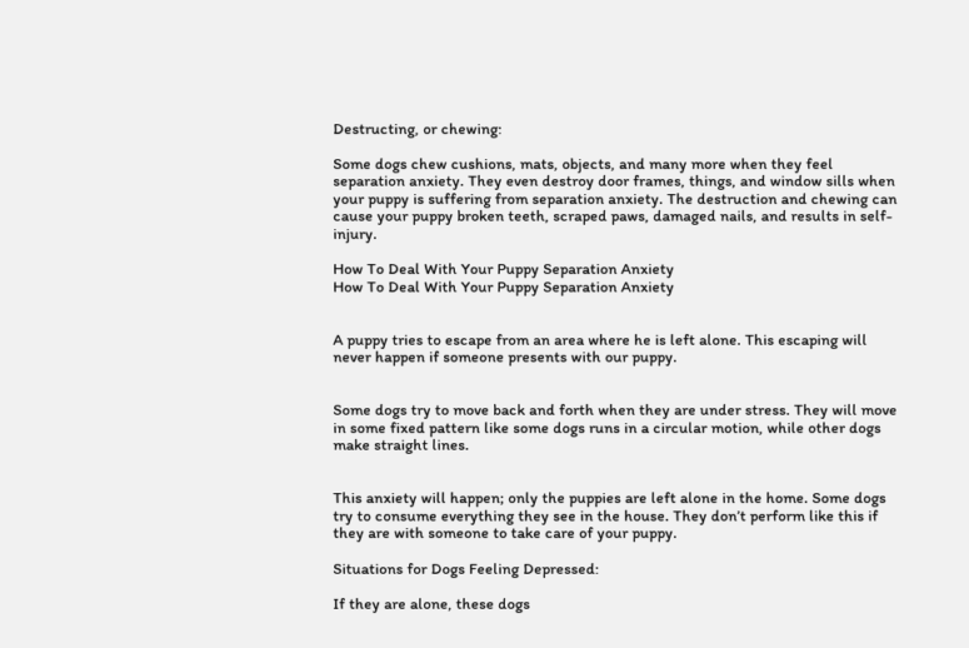Destructing, or chewing:

Some dogs chew cushions, mats, objects, and many more when they feel separation anxiety. They even destroy door frames, things, and window sills when your puppy is suffering from separation anxiety. The destruction and chewing can cause your puppy broken teeth, scraped paws, damaged nails, and results in self-injury.

How To Deal With Your Puppy Separation Anxiety
How To Deal With Your Puppy Separation Anxiety


A puppy tries to escape from an area where he is left alone. This escaping will never happen if someone presents with our puppy.


Some dogs try to move back and forth when they are under stress. They will move in some fixed pattern like some dogs runs in a circular motion, while other dogs make straight lines.


This anxiety will happen; only the puppies are left alone in the home. Some dogs try to consume everything they see in the house. They don’t perform like this if they are with someone to take care of your puppy.

Situations for Dogs Feeling Depressed:

If they are alone, these dogs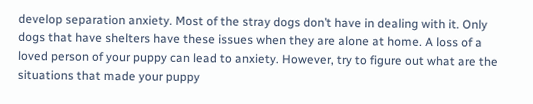develop separation anxiety. Most of the stray dogs don’t have in dealing with it. Only dogs that have shelters have these issues when they are alone at home. A loss of a loved person of your puppy can lead to anxiety. However, try to figure out what are the situations that made your puppy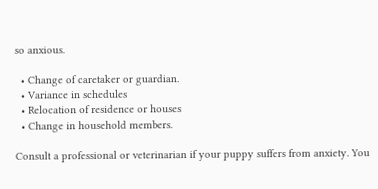so anxious.

  • Change of caretaker or guardian.
  • Variance in schedules
  • Relocation of residence or houses
  • Change in household members.

Consult a professional or veterinarian if your puppy suffers from anxiety. You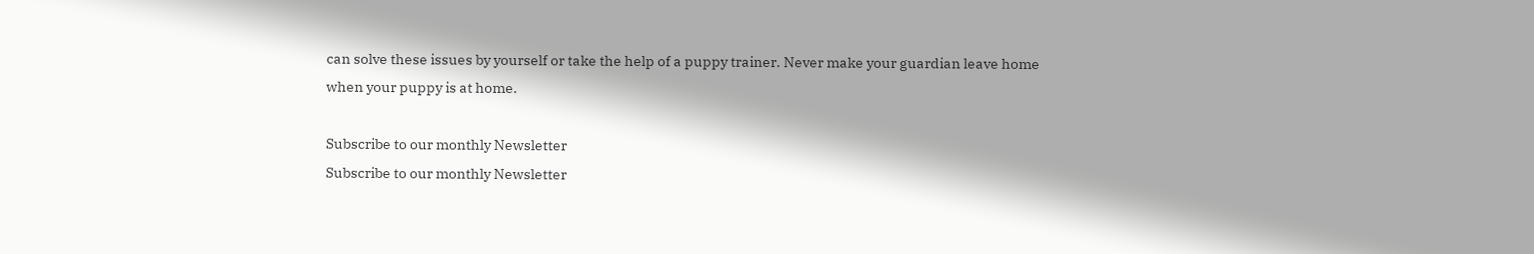can solve these issues by yourself or take the help of a puppy trainer. Never make your guardian leave home when your puppy is at home.

Subscribe to our monthly Newsletter
Subscribe to our monthly Newsletter